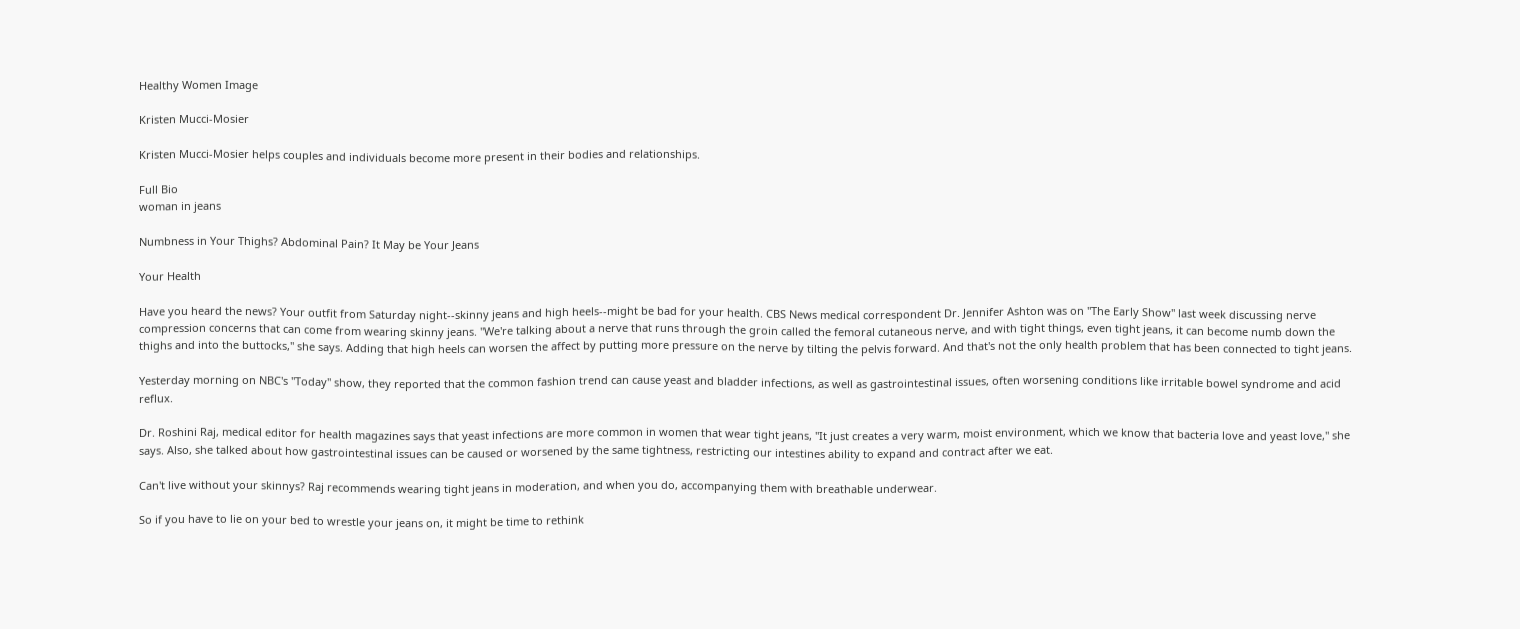Healthy Women Image

Kristen Mucci-Mosier

Kristen Mucci-Mosier helps couples and individuals become more present in their bodies and relationships.

Full Bio
woman in jeans

Numbness in Your Thighs? Abdominal Pain? It May be Your Jeans

Your Health

Have you heard the news? Your outfit from Saturday night--skinny jeans and high heels--might be bad for your health. CBS News medical correspondent Dr. Jennifer Ashton was on "The Early Show" last week discussing nerve compression concerns that can come from wearing skinny jeans. "We're talking about a nerve that runs through the groin called the femoral cutaneous nerve, and with tight things, even tight jeans, it can become numb down the thighs and into the buttocks," she says. Adding that high heels can worsen the affect by putting more pressure on the nerve by tilting the pelvis forward. And that's not the only health problem that has been connected to tight jeans.

Yesterday morning on NBC's "Today" show, they reported that the common fashion trend can cause yeast and bladder infections, as well as gastrointestinal issues, often worsening conditions like irritable bowel syndrome and acid reflux.

Dr. Roshini Raj, medical editor for health magazines says that yeast infections are more common in women that wear tight jeans, "It just creates a very warm, moist environment, which we know that bacteria love and yeast love," she says. Also, she talked about how gastrointestinal issues can be caused or worsened by the same tightness, restricting our intestines ability to expand and contract after we eat.

Can't live without your skinnys? Raj recommends wearing tight jeans in moderation, and when you do, accompanying them with breathable underwear.

So if you have to lie on your bed to wrestle your jeans on, it might be time to rethink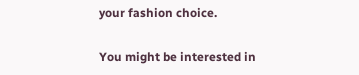your fashion choice.

You might be interested in